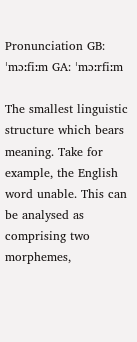Pronunciation GB: ˈmɔːfiːm GA: ˈmɔːrfiːm

The smallest linguistic structure which bears meaning. Take for example, the English word unable. This can be analysed as comprising two morphemes,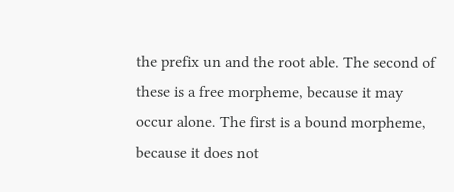the prefix un and the root able. The second of these is a free morpheme, because it may occur alone. The first is a bound morpheme, because it does not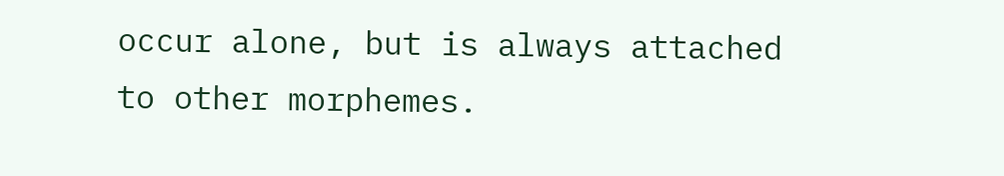occur alone, but is always attached to other morphemes.